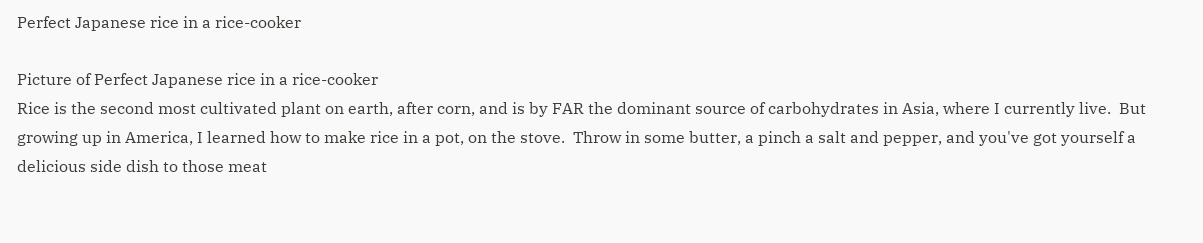Perfect Japanese rice in a rice-cooker

Picture of Perfect Japanese rice in a rice-cooker
Rice is the second most cultivated plant on earth, after corn, and is by FAR the dominant source of carbohydrates in Asia, where I currently live.  But growing up in America, I learned how to make rice in a pot, on the stove.  Throw in some butter, a pinch a salt and pepper, and you've got yourself a delicious side dish to those meat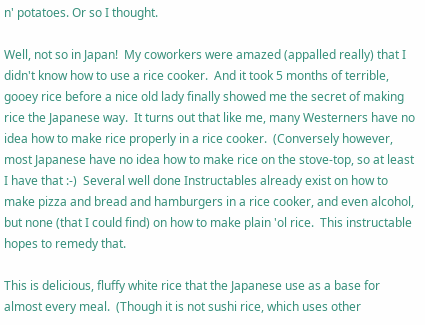n' potatoes. Or so I thought.

Well, not so in Japan!  My coworkers were amazed (appalled really) that I didn't know how to use a rice cooker.  And it took 5 months of terrible, gooey rice before a nice old lady finally showed me the secret of making rice the Japanese way.  It turns out that like me, many Westerners have no idea how to make rice properly in a rice cooker.  (Conversely however, most Japanese have no idea how to make rice on the stove-top, so at least I have that :-)  Several well done Instructables already exist on how to make pizza and bread and hamburgers in a rice cooker, and even alcohol, but none (that I could find) on how to make plain 'ol rice.  This instructable hopes to remedy that.

This is delicious, fluffy white rice that the Japanese use as a base for almost every meal.  (Though it is not sushi rice, which uses other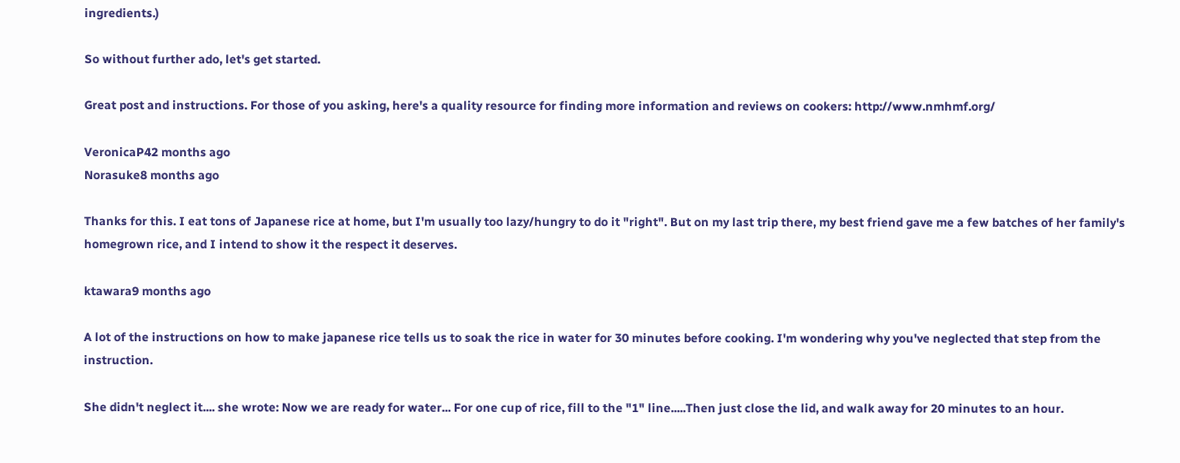ingredients.)

So without further ado, let's get started.

Great post and instructions. For those of you asking, here's a quality resource for finding more information and reviews on cookers: http://www.nmhmf.org/

VeronicaP42 months ago
Norasuke8 months ago

Thanks for this. I eat tons of Japanese rice at home, but I'm usually too lazy/hungry to do it "right". But on my last trip there, my best friend gave me a few batches of her family's homegrown rice, and I intend to show it the respect it deserves.

ktawara9 months ago

A lot of the instructions on how to make japanese rice tells us to soak the rice in water for 30 minutes before cooking. I'm wondering why you've neglected that step from the instruction.

She didn't neglect it.... she wrote: Now we are ready for water... For one cup of rice, fill to the "1" line.....Then just close the lid, and walk away for 20 minutes to an hour.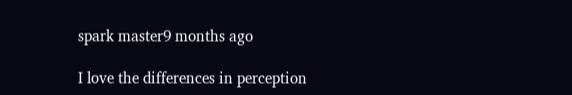spark master9 months ago

I love the differences in perception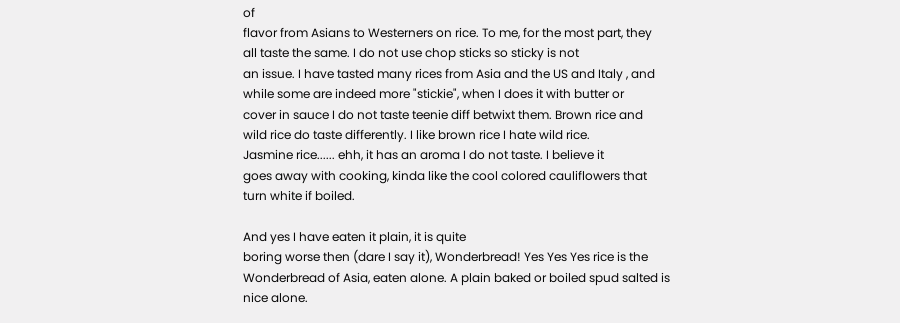of
flavor from Asians to Westerners on rice. To me, for the most part, they
all taste the same. I do not use chop sticks so sticky is not
an issue. I have tasted many rices from Asia and the US and Italy , and
while some are indeed more "stickie", when I does it with butter or
cover in sauce I do not taste teenie diff betwixt them. Brown rice and
wild rice do taste differently. I like brown rice I hate wild rice.
Jasmine rice...... ehh, it has an aroma I do not taste. I believe it
goes away with cooking, kinda like the cool colored cauliflowers that
turn white if boiled.

And yes I have eaten it plain, it is quite
boring worse then (dare I say it), Wonderbread! Yes Yes Yes rice is the
Wonderbread of Asia, eaten alone. A plain baked or boiled spud salted is
nice alone.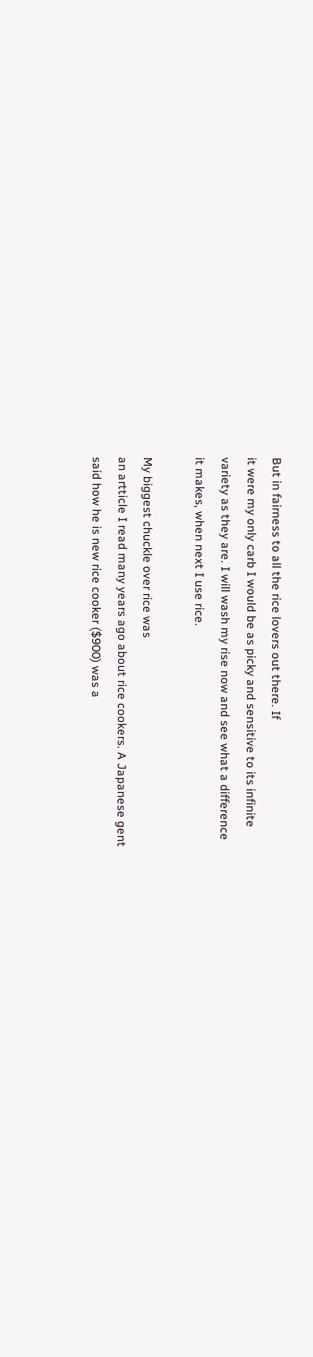But in fairness to all the rice lovers out there. If
it were my only carb I would be as picky and sensitive to its infinite
variety as they are. I will wash my rise now and see what a difference
it makes, when next I use rice.

My biggest chuckle over rice was
an artticle I read many years ago about rice cookers. A Japanese gent
said how he is new rice cooker ($900) was a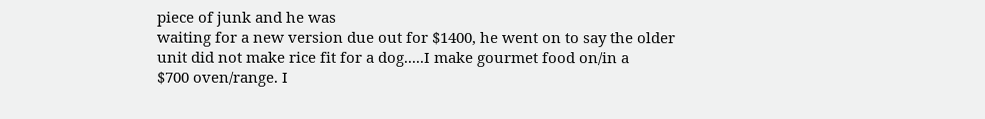piece of junk and he was
waiting for a new version due out for $1400, he went on to say the older
unit did not make rice fit for a dog.....I make gourmet food on/in a
$700 oven/range. I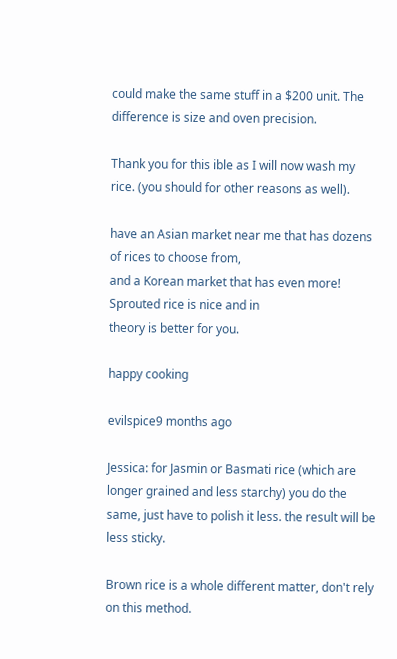could make the same stuff in a $200 unit. The
difference is size and oven precision.

Thank you for this ible as I will now wash my rice. (you should for other reasons as well).

have an Asian market near me that has dozens of rices to choose from,
and a Korean market that has even more! Sprouted rice is nice and in
theory is better for you.

happy cooking

evilspice9 months ago

Jessica: for Jasmin or Basmati rice (which are longer grained and less starchy) you do the same, just have to polish it less. the result will be less sticky.

Brown rice is a whole different matter, don't rely on this method.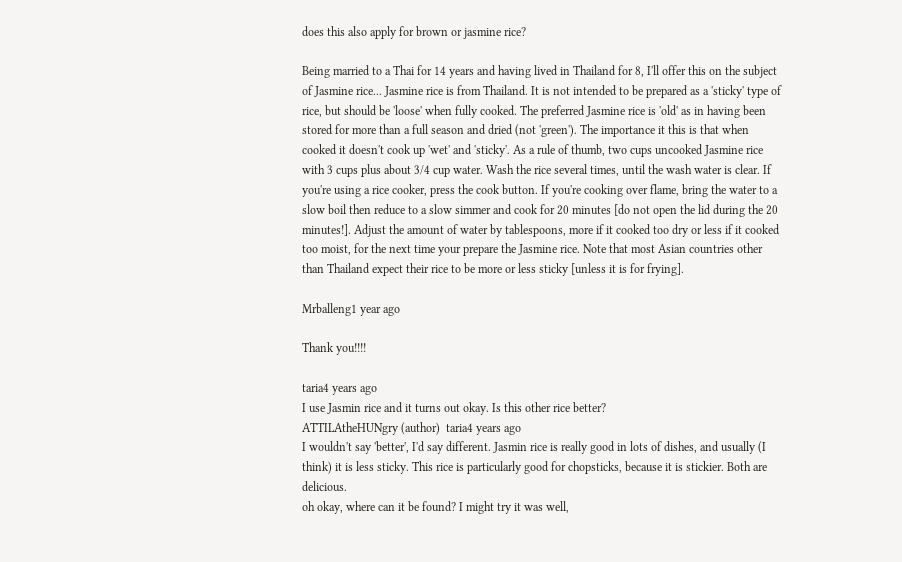does this also apply for brown or jasmine rice?

Being married to a Thai for 14 years and having lived in Thailand for 8, I'll offer this on the subject of Jasmine rice... Jasmine rice is from Thailand. It is not intended to be prepared as a 'sticky' type of rice, but should be 'loose' when fully cooked. The preferred Jasmine rice is 'old' as in having been stored for more than a full season and dried (not 'green'). The importance it this is that when cooked it doesn't cook up 'wet' and 'sticky'. As a rule of thumb, two cups uncooked Jasmine rice with 3 cups plus about 3/4 cup water. Wash the rice several times, until the wash water is clear. If you're using a rice cooker, press the cook button. If you're cooking over flame, bring the water to a slow boil then reduce to a slow simmer and cook for 20 minutes [do not open the lid during the 20 minutes!]. Adjust the amount of water by tablespoons, more if it cooked too dry or less if it cooked too moist, for the next time your prepare the Jasmine rice. Note that most Asian countries other than Thailand expect their rice to be more or less sticky [unless it is for frying].

Mrballeng1 year ago

Thank you!!!!

taria4 years ago
I use Jasmin rice and it turns out okay. Is this other rice better?
ATTILAtheHUNgry (author)  taria4 years ago
I wouldn't say 'better', I'd say different. Jasmin rice is really good in lots of dishes, and usually (I think) it is less sticky. This rice is particularly good for chopsticks, because it is stickier. Both are delicious.
oh okay, where can it be found? I might try it was well,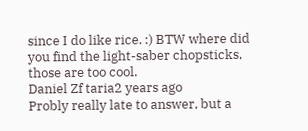since I do like rice. :) BTW where did you find the light-saber chopsticks, those are too cool.
Daniel Zf taria2 years ago
Probly really late to answer, but a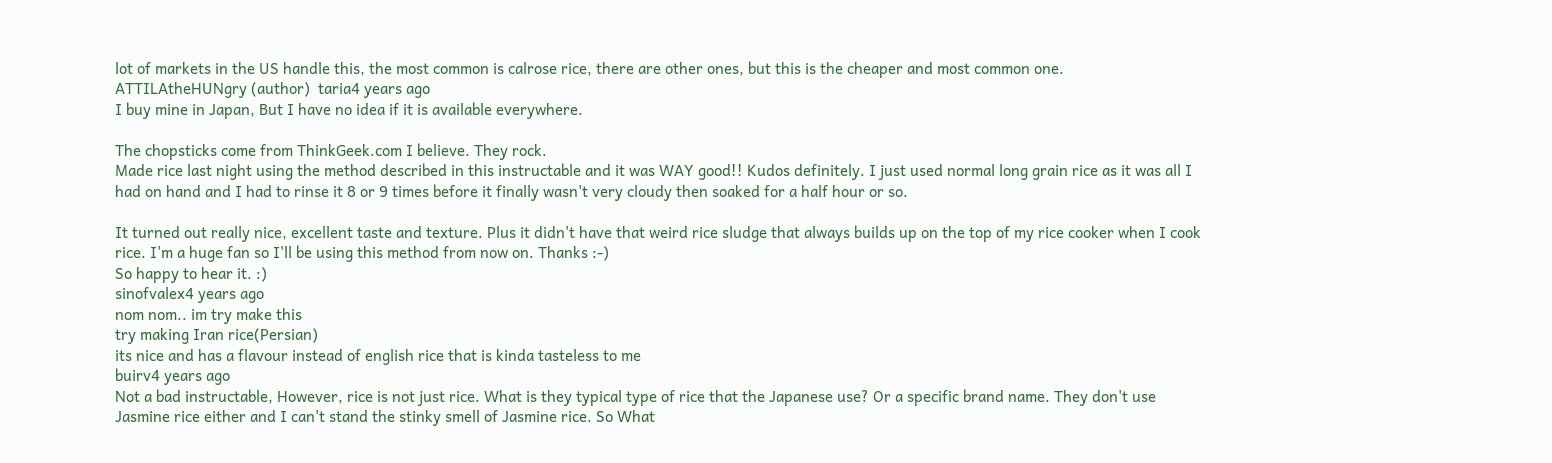lot of markets in the US handle this, the most common is calrose rice, there are other ones, but this is the cheaper and most common one.
ATTILAtheHUNgry (author)  taria4 years ago
I buy mine in Japan, But I have no idea if it is available everywhere.

The chopsticks come from ThinkGeek.com I believe. They rock.
Made rice last night using the method described in this instructable and it was WAY good!! Kudos definitely. I just used normal long grain rice as it was all I had on hand and I had to rinse it 8 or 9 times before it finally wasn't very cloudy then soaked for a half hour or so.

It turned out really nice, excellent taste and texture. Plus it didn't have that weird rice sludge that always builds up on the top of my rice cooker when I cook rice. I'm a huge fan so I'll be using this method from now on. Thanks :-)
So happy to hear it. :)
sinofvalex4 years ago
nom nom.. im try make this
try making Iran rice(Persian)
its nice and has a flavour instead of english rice that is kinda tasteless to me
buirv4 years ago
Not a bad instructable, However, rice is not just rice. What is they typical type of rice that the Japanese use? Or a specific brand name. They don't use Jasmine rice either and I can't stand the stinky smell of Jasmine rice. So What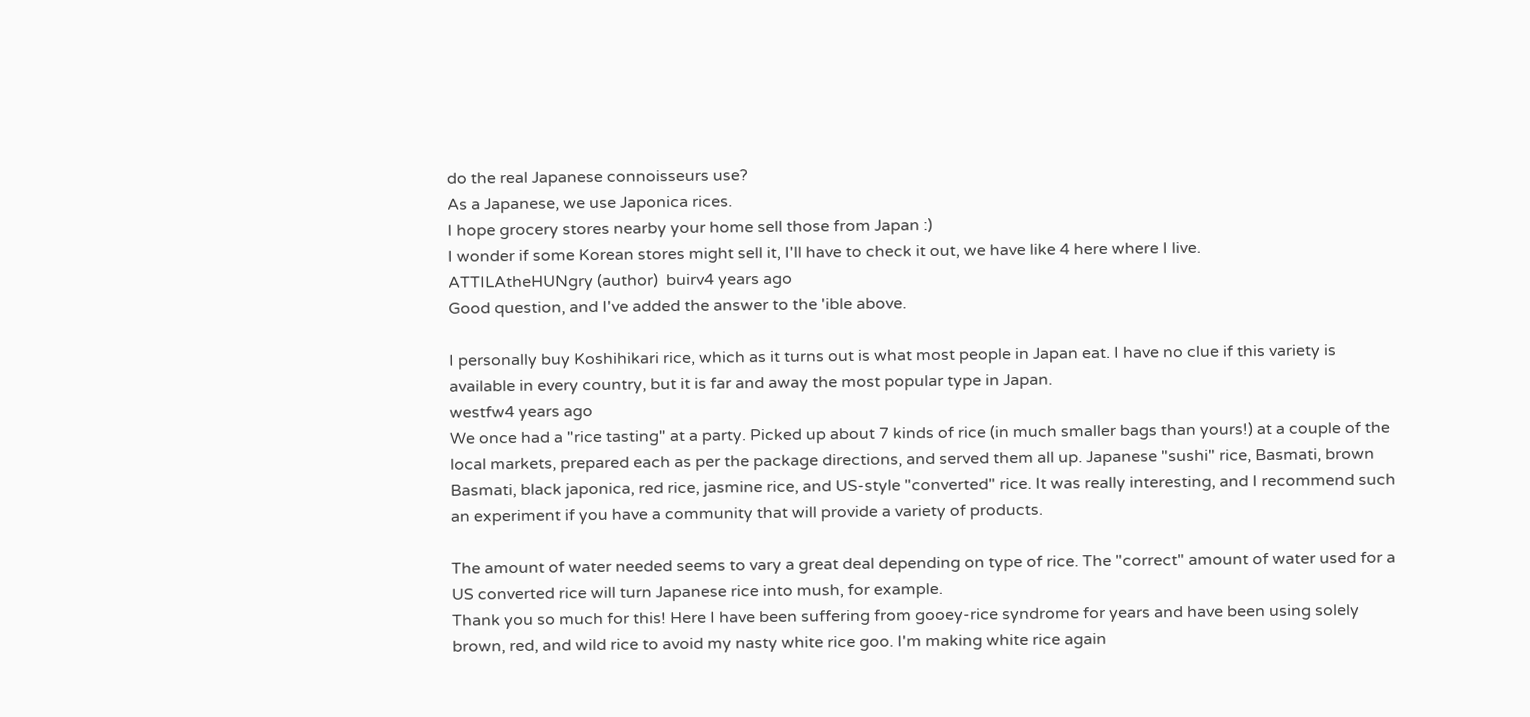do the real Japanese connoisseurs use?
As a Japanese, we use Japonica rices.
I hope grocery stores nearby your home sell those from Japan :)
I wonder if some Korean stores might sell it, I'll have to check it out, we have like 4 here where I live.
ATTILAtheHUNgry (author)  buirv4 years ago
Good question, and I've added the answer to the 'ible above.

I personally buy Koshihikari rice, which as it turns out is what most people in Japan eat. I have no clue if this variety is available in every country, but it is far and away the most popular type in Japan.
westfw4 years ago
We once had a "rice tasting" at a party. Picked up about 7 kinds of rice (in much smaller bags than yours!) at a couple of the local markets, prepared each as per the package directions, and served them all up. Japanese "sushi" rice, Basmati, brown Basmati, black japonica, red rice, jasmine rice, and US-style "converted" rice. It was really interesting, and I recommend such an experiment if you have a community that will provide a variety of products.

The amount of water needed seems to vary a great deal depending on type of rice. The "correct" amount of water used for a US converted rice will turn Japanese rice into mush, for example.
Thank you so much for this! Here I have been suffering from gooey-rice syndrome for years and have been using solely brown, red, and wild rice to avoid my nasty white rice goo. I'm making white rice again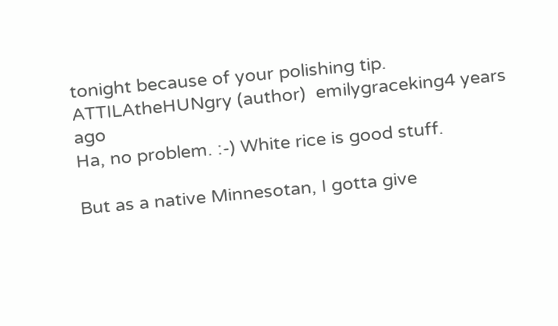tonight because of your polishing tip.
ATTILAtheHUNgry (author)  emilygraceking4 years ago
Ha, no problem. :-) White rice is good stuff.

But as a native Minnesotan, I gotta give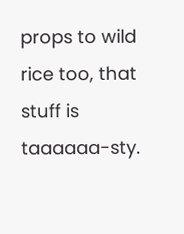props to wild rice too, that stuff is taaaaaa-sty.